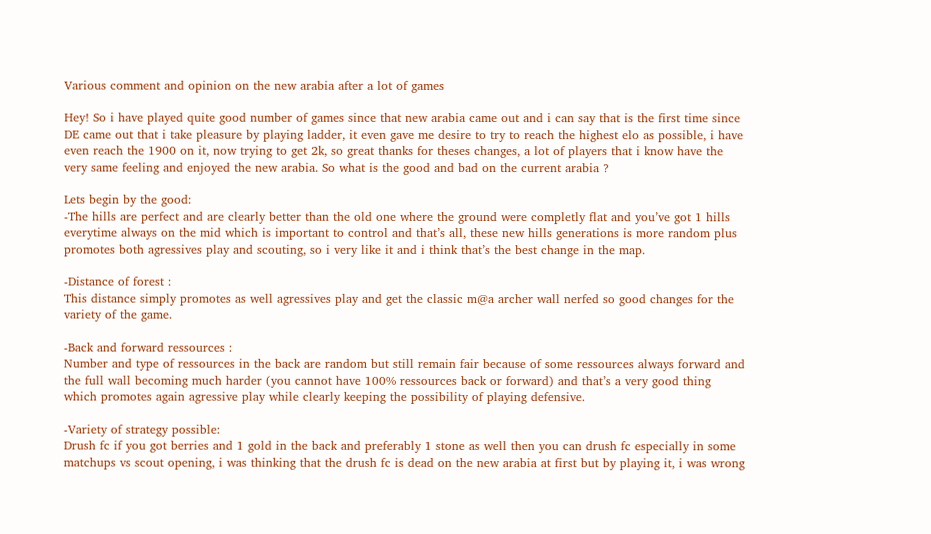Various comment and opinion on the new arabia after a lot of games

Hey! So i have played quite good number of games since that new arabia came out and i can say that is the first time since DE came out that i take pleasure by playing ladder, it even gave me desire to try to reach the highest elo as possible, i have even reach the 1900 on it, now trying to get 2k, so great thanks for theses changes, a lot of players that i know have the very same feeling and enjoyed the new arabia. So what is the good and bad on the current arabia ?

Lets begin by the good:
-The hills are perfect and are clearly better than the old one where the ground were completly flat and you’ve got 1 hills everytime always on the mid which is important to control and that’s all, these new hills generations is more random plus promotes both agressives play and scouting, so i very like it and i think that’s the best change in the map.

-Distance of forest :
This distance simply promotes as well agressives play and get the classic m@a archer wall nerfed so good changes for the variety of the game.

-Back and forward ressources :
Number and type of ressources in the back are random but still remain fair because of some ressources always forward and the full wall becoming much harder (you cannot have 100% ressources back or forward) and that’s a very good thing which promotes again agressive play while clearly keeping the possibility of playing defensive.

-Variety of strategy possible:
Drush fc if you got berries and 1 gold in the back and preferably 1 stone as well then you can drush fc especially in some matchups vs scout opening, i was thinking that the drush fc is dead on the new arabia at first but by playing it, i was wrong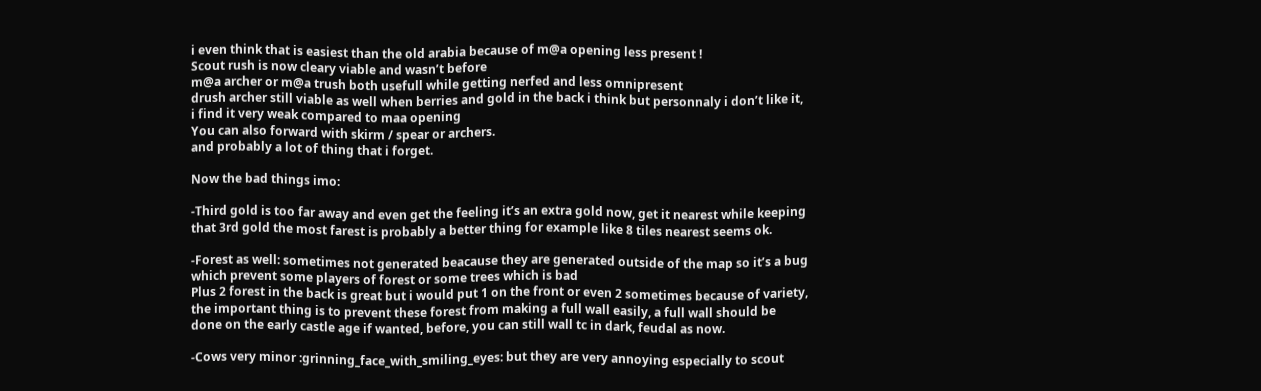i even think that is easiest than the old arabia because of m@a opening less present !
Scout rush is now cleary viable and wasn’t before
m@a archer or m@a trush both usefull while getting nerfed and less omnipresent
drush archer still viable as well when berries and gold in the back i think but personnaly i don’t like it, i find it very weak compared to maa opening
You can also forward with skirm / spear or archers.
and probably a lot of thing that i forget.

Now the bad things imo:

-Third gold is too far away and even get the feeling it’s an extra gold now, get it nearest while keeping that 3rd gold the most farest is probably a better thing for example like 8 tiles nearest seems ok.

-Forest as well: sometimes not generated beacause they are generated outside of the map so it’s a bug which prevent some players of forest or some trees which is bad
Plus 2 forest in the back is great but i would put 1 on the front or even 2 sometimes because of variety, the important thing is to prevent these forest from making a full wall easily, a full wall should be done on the early castle age if wanted, before, you can still wall tc in dark, feudal as now.

-Cows very minor :grinning_face_with_smiling_eyes: but they are very annoying especially to scout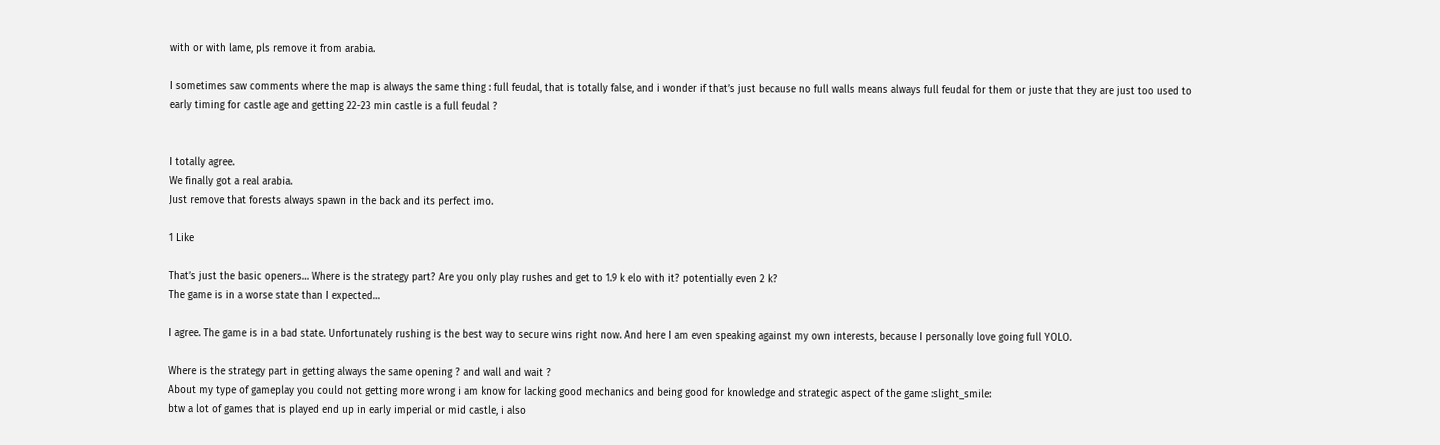with or with lame, pls remove it from arabia.

I sometimes saw comments where the map is always the same thing : full feudal, that is totally false, and i wonder if that’s just because no full walls means always full feudal for them or juste that they are just too used to early timing for castle age and getting 22-23 min castle is a full feudal ?


I totally agree.
We finally got a real arabia.
Just remove that forests always spawn in the back and its perfect imo.

1 Like

That’s just the basic openers… Where is the strategy part? Are you only play rushes and get to 1.9 k elo with it? potentially even 2 k?
The game is in a worse state than I expected…

I agree. The game is in a bad state. Unfortunately rushing is the best way to secure wins right now. And here I am even speaking against my own interests, because I personally love going full YOLO.

Where is the strategy part in getting always the same opening ? and wall and wait ?
About my type of gameplay you could not getting more wrong i am know for lacking good mechanics and being good for knowledge and strategic aspect of the game :slight_smile:
btw a lot of games that is played end up in early imperial or mid castle, i also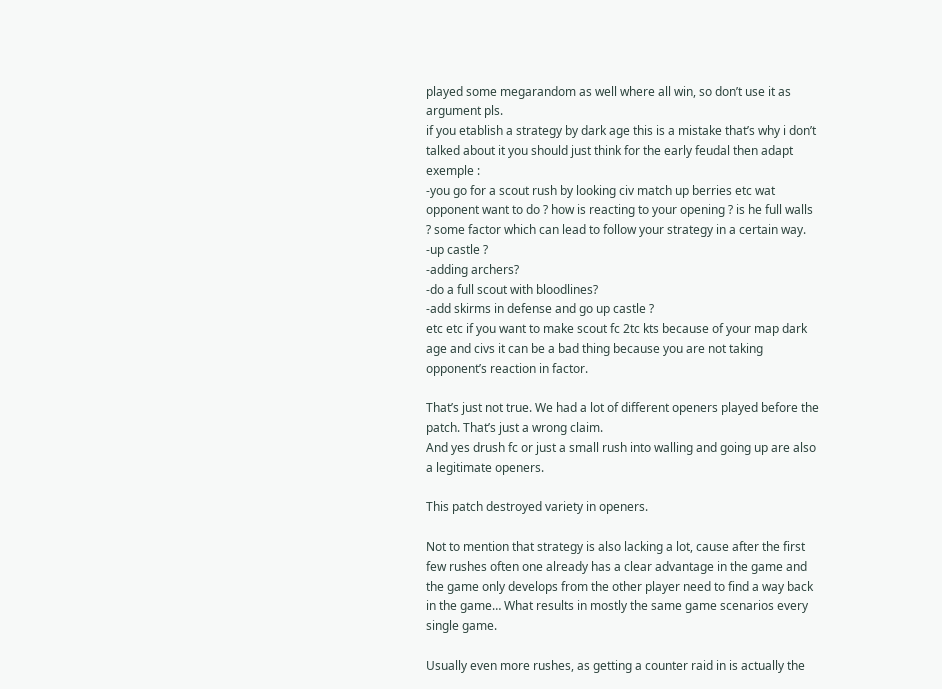played some megarandom as well where all win, so don’t use it as argument pls.
if you etablish a strategy by dark age this is a mistake that’s why i don’t talked about it you should just think for the early feudal then adapt exemple :
-you go for a scout rush by looking civ match up berries etc wat opponent want to do ? how is reacting to your opening ? is he full walls ? some factor which can lead to follow your strategy in a certain way.
-up castle ?
-adding archers?
-do a full scout with bloodlines?
-add skirms in defense and go up castle ?
etc etc if you want to make scout fc 2tc kts because of your map dark age and civs it can be a bad thing because you are not taking opponent’s reaction in factor.

That’s just not true. We had a lot of different openers played before the patch. That’s just a wrong claim.
And yes drush fc or just a small rush into walling and going up are also a legitimate openers.

This patch destroyed variety in openers.

Not to mention that strategy is also lacking a lot, cause after the first few rushes often one already has a clear advantage in the game and the game only develops from the other player need to find a way back in the game… What results in mostly the same game scenarios every single game.

Usually even more rushes, as getting a counter raid in is actually the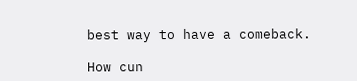best way to have a comeback.

How cun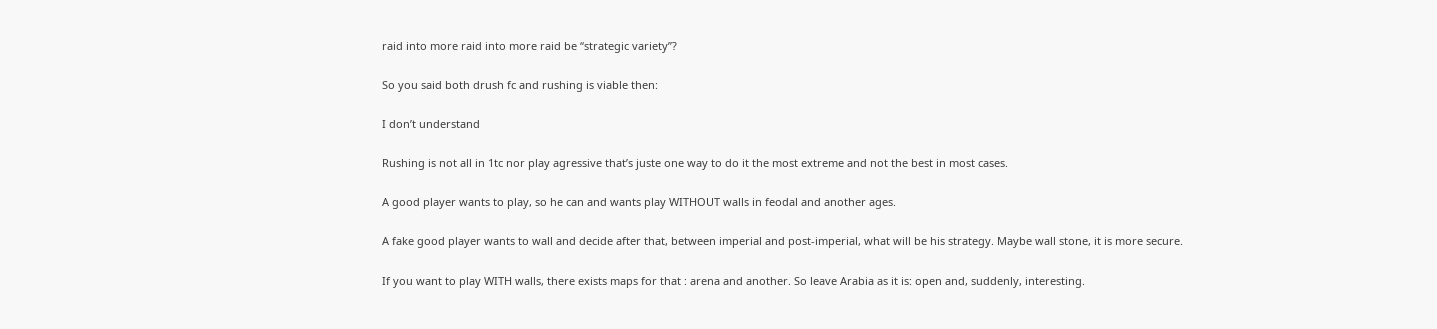raid into more raid into more raid be “strategic variety”?

So you said both drush fc and rushing is viable then:

I don’t understand

Rushing is not all in 1tc nor play agressive that’s juste one way to do it the most extreme and not the best in most cases.

A good player wants to play, so he can and wants play WITHOUT walls in feodal and another ages.

A fake good player wants to wall and decide after that, between imperial and post-imperial, what will be his strategy. Maybe wall stone, it is more secure.

If you want to play WITH walls, there exists maps for that : arena and another. So leave Arabia as it is: open and, suddenly, interesting.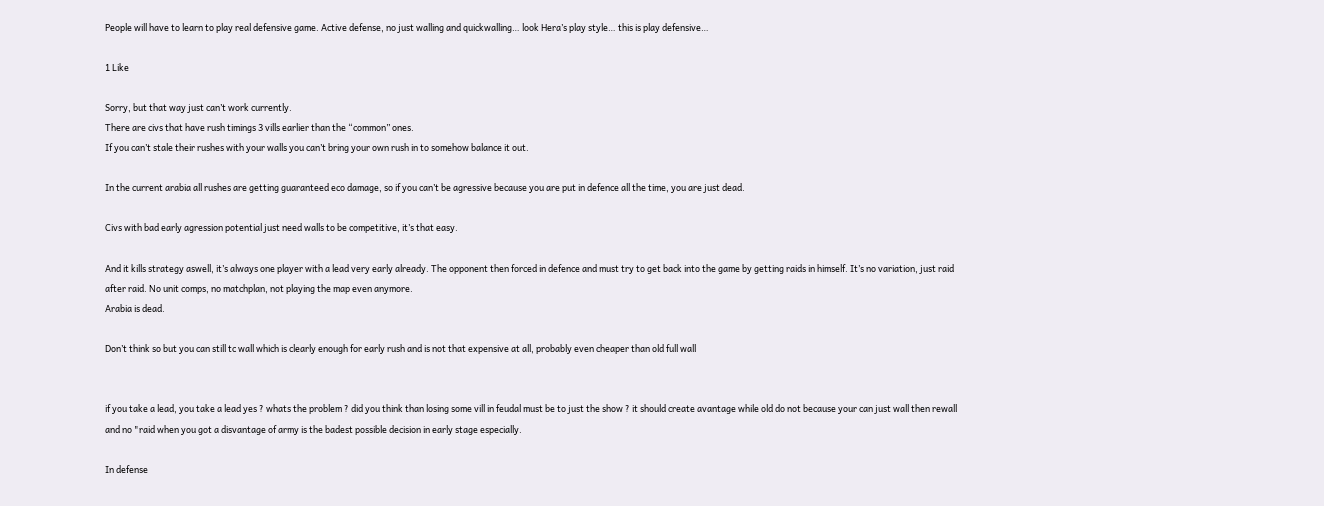People will have to learn to play real defensive game. Active defense, no just walling and quickwalling… look Hera’s play style… this is play defensive…

1 Like

Sorry, but that way just can’t work currently.
There are civs that have rush timings 3 vills earlier than the “common” ones.
If you can’t stale their rushes with your walls you can’t bring your own rush in to somehow balance it out.

In the current arabia all rushes are getting guaranteed eco damage, so if you can’t be agressive because you are put in defence all the time, you are just dead.

Civs with bad early agression potential just need walls to be competitive, it’s that easy.

And it kills strategy aswell, it’s always one player with a lead very early already. The opponent then forced in defence and must try to get back into the game by getting raids in himself. It’s no variation, just raid after raid. No unit comps, no matchplan, not playing the map even anymore.
Arabia is dead.

Don’t think so but you can still tc wall which is clearly enough for early rush and is not that expensive at all, probably even cheaper than old full wall


if you take a lead, you take a lead yes ? whats the problem ? did you think than losing some vill in feudal must be to just the show ? it should create avantage while old do not because your can just wall then rewall and no "raid when you got a disvantage of army is the badest possible decision in early stage especially.

In defense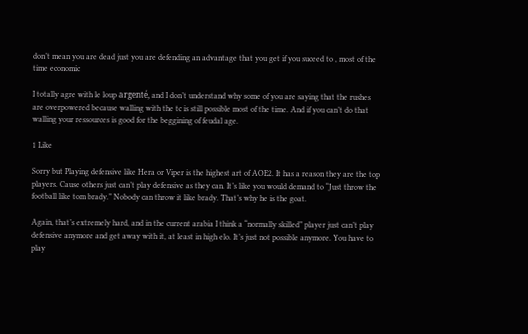don’t mean you are dead just you are defending an advantage that you get if you suceed to , most of the time economic

I totally agre with le loup argenté, and I don’t understand why some of you are saying that the rushes are overpowered because walling with the tc is still possible most of the time. And if you can’t do that walling your ressources is good for the beggining of feudal age.

1 Like

Sorry but Playing defensive like Hera or Viper is the highest art of AOE2. It has a reason they are the top players. Cause others just can’t play defensive as they can. It’s like you would demand to “Just throw the football like tom brady.” Nobody can throw it like brady. That’s why he is the goat.

Again, that’s extremely hard, and in the current arabia I think a “normally skilled” player just can’t play defensive anymore and get away with it, at least in high elo. It’s just not possible anymore. You have to play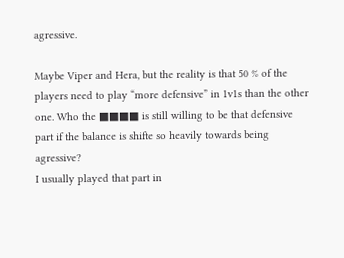agressive.

Maybe Viper and Hera, but the reality is that 50 % of the players need to play “more defensive” in 1v1s than the other one. Who the ■■■■ is still willing to be that defensive part if the balance is shifte so heavily towards being agressive?
I usually played that part in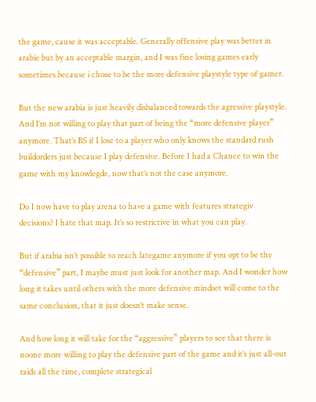the game, cause it was acceptable. Generally offensive play was better in arabie but by an acceptable margin, and I was fine losing games early sometimes because i chose to be the more defensive playstyle type of gamer.

But the new arabia is just heavily disbalanced towards the agressive playstyle. And I’m not willing to play that part of being the “more defensive player” anymore. That’s BS if I lose to a player who only knows the standard rush buildorders just because I play defensive. Before I had a Chance to win the game with my knowlegde, now that’s not the case anymore.

Do I now have to play arena to have a game with features strategiv decisions? I hate that map. It’s so restrictive in what you can play.

But if arabia isn’t possible to reach lategame anymore if you opt to be the “defensive” part, I maybe must just look for another map. And I wonder how long it takes until others with the more defensive mindset will come to the same conclusion, that it just doesn’t make sense.

And how long it will take for the “aggressive” players to see that there is noone more willing to play the defensive part of the game and it’s just all-out raids all the time, complete strategical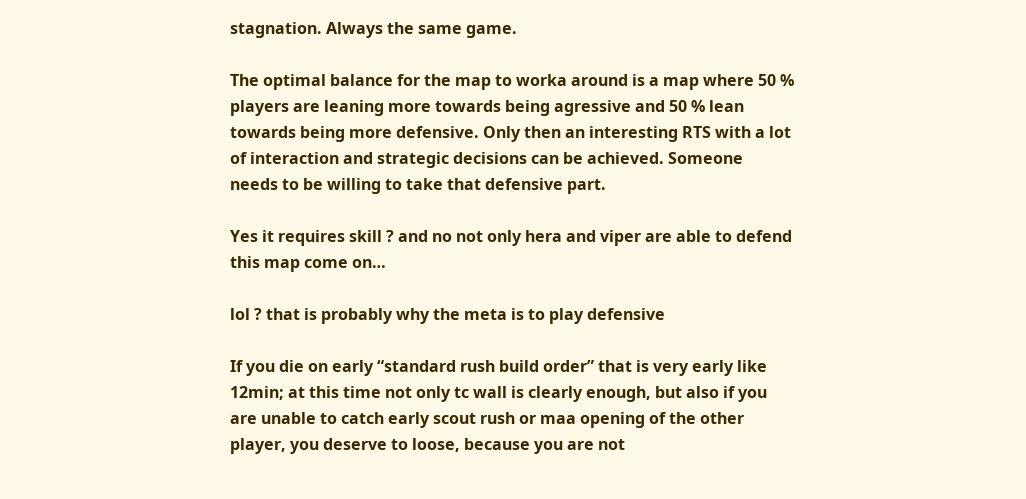stagnation. Always the same game.

The optimal balance for the map to worka around is a map where 50 % players are leaning more towards being agressive and 50 % lean towards being more defensive. Only then an interesting RTS with a lot of interaction and strategic decisions can be achieved. Someone needs to be willing to take that defensive part.

Yes it requires skill ? and no not only hera and viper are able to defend this map come on…

lol ? that is probably why the meta is to play defensive

If you die on early “standard rush build order” that is very early like 12min; at this time not only tc wall is clearly enough, but also if you are unable to catch early scout rush or maa opening of the other player, you deserve to loose, because you are not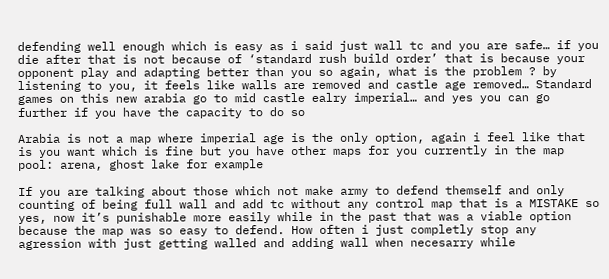defending well enough which is easy as i said just wall tc and you are safe… if you die after that is not because of ‘standard rush build order’ that is because your opponent play and adapting better than you so again, what is the problem ? by listening to you, it feels like walls are removed and castle age removed… Standard games on this new arabia go to mid castle ealry imperial… and yes you can go further if you have the capacity to do so

Arabia is not a map where imperial age is the only option, again i feel like that is you want which is fine but you have other maps for you currently in the map pool: arena, ghost lake for example

If you are talking about those which not make army to defend themself and only counting of being full wall and add tc without any control map that is a MISTAKE so yes, now it’s punishable more easily while in the past that was a viable option because the map was so easy to defend. How often i just completly stop any agression with just getting walled and adding wall when necesarry while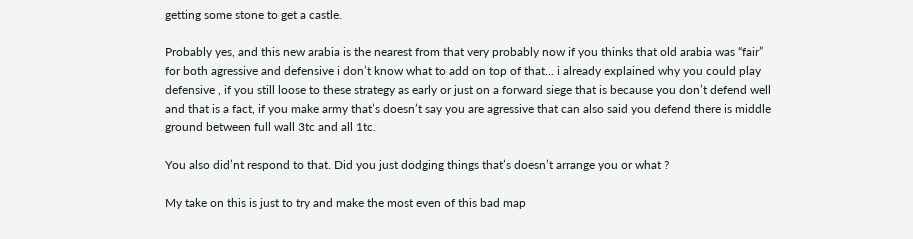getting some stone to get a castle.

Probably yes, and this new arabia is the nearest from that very probably now if you thinks that old arabia was “fair” for both agressive and defensive i don’t know what to add on top of that… i already explained why you could play defensive , if you still loose to these strategy as early or just on a forward siege that is because you don’t defend well and that is a fact, if you make army that’s doesn’t say you are agressive that can also said you defend there is middle ground between full wall 3tc and all 1tc.

You also did’nt respond to that. Did you just dodging things that’s doesn’t arrange you or what ?

My take on this is just to try and make the most even of this bad map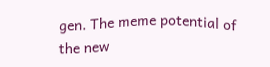gen. The meme potential of the new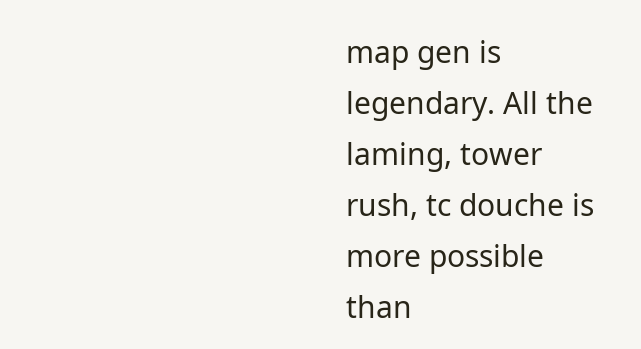map gen is legendary. All the laming, tower rush, tc douche is more possible than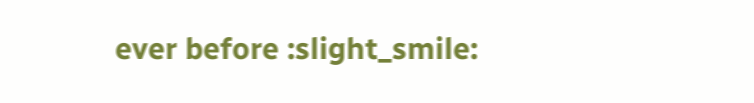ever before :slight_smile: